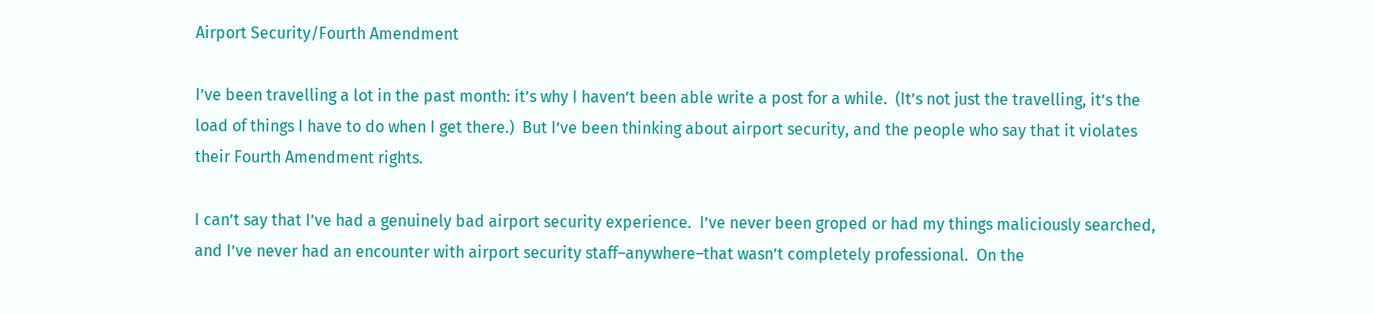Airport Security/Fourth Amendment

I’ve been travelling a lot in the past month: it’s why I haven’t been able write a post for a while.  (It’s not just the travelling, it’s the load of things I have to do when I get there.)  But I’ve been thinking about airport security, and the people who say that it violates their Fourth Amendment rights.

I can’t say that I’ve had a genuinely bad airport security experience.  I’ve never been groped or had my things maliciously searched, and I’ve never had an encounter with airport security staff–anywhere–that wasn’t completely professional.  On the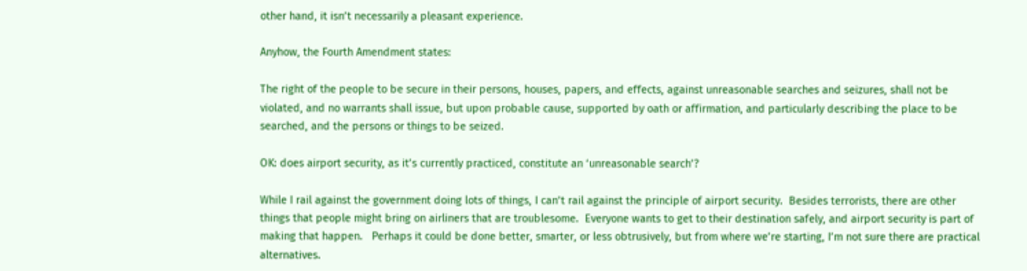other hand, it isn’t necessarily a pleasant experience.

Anyhow, the Fourth Amendment states:

The right of the people to be secure in their persons, houses, papers, and effects, against unreasonable searches and seizures, shall not be violated, and no warrants shall issue, but upon probable cause, supported by oath or affirmation, and particularly describing the place to be searched, and the persons or things to be seized.

OK: does airport security, as it’s currently practiced, constitute an ‘unreasonable search’?

While I rail against the government doing lots of things, I can’t rail against the principle of airport security.  Besides terrorists, there are other things that people might bring on airliners that are troublesome.  Everyone wants to get to their destination safely, and airport security is part of making that happen.   Perhaps it could be done better, smarter, or less obtrusively, but from where we’re starting, I’m not sure there are practical alternatives.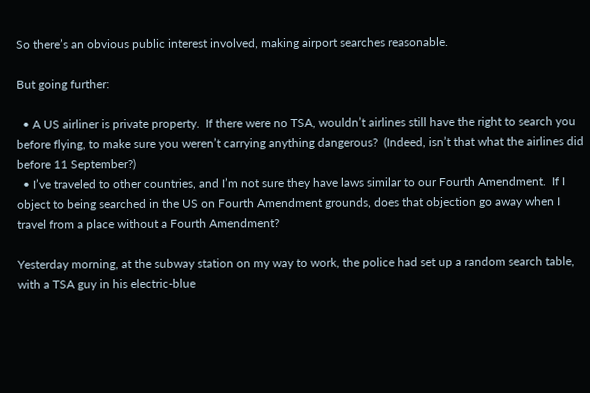So there’s an obvious public interest involved, making airport searches reasonable.

But going further:

  • A US airliner is private property.  If there were no TSA, wouldn’t airlines still have the right to search you before flying, to make sure you weren’t carrying anything dangerous?  (Indeed, isn’t that what the airlines did before 11 September?)
  • I’ve traveled to other countries, and I’m not sure they have laws similar to our Fourth Amendment.  If I object to being searched in the US on Fourth Amendment grounds, does that objection go away when I travel from a place without a Fourth Amendment?

Yesterday morning, at the subway station on my way to work, the police had set up a random search table, with a TSA guy in his electric-blue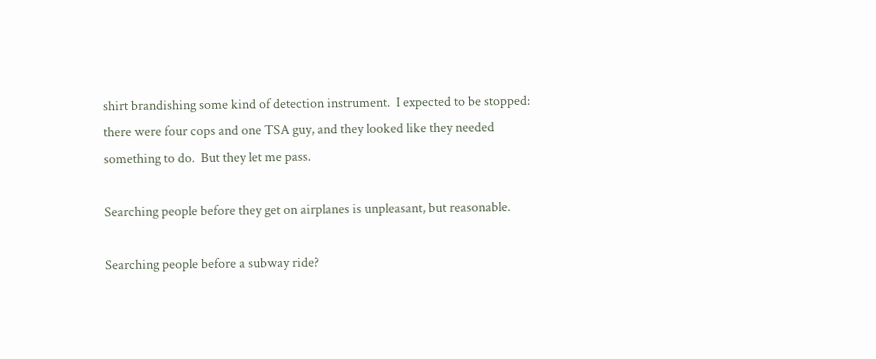shirt brandishing some kind of detection instrument.  I expected to be stopped: there were four cops and one TSA guy, and they looked like they needed something to do.  But they let me pass.

Searching people before they get on airplanes is unpleasant, but reasonable.

Searching people before a subway ride?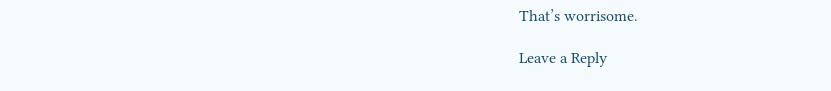That’s worrisome.

Leave a Reply